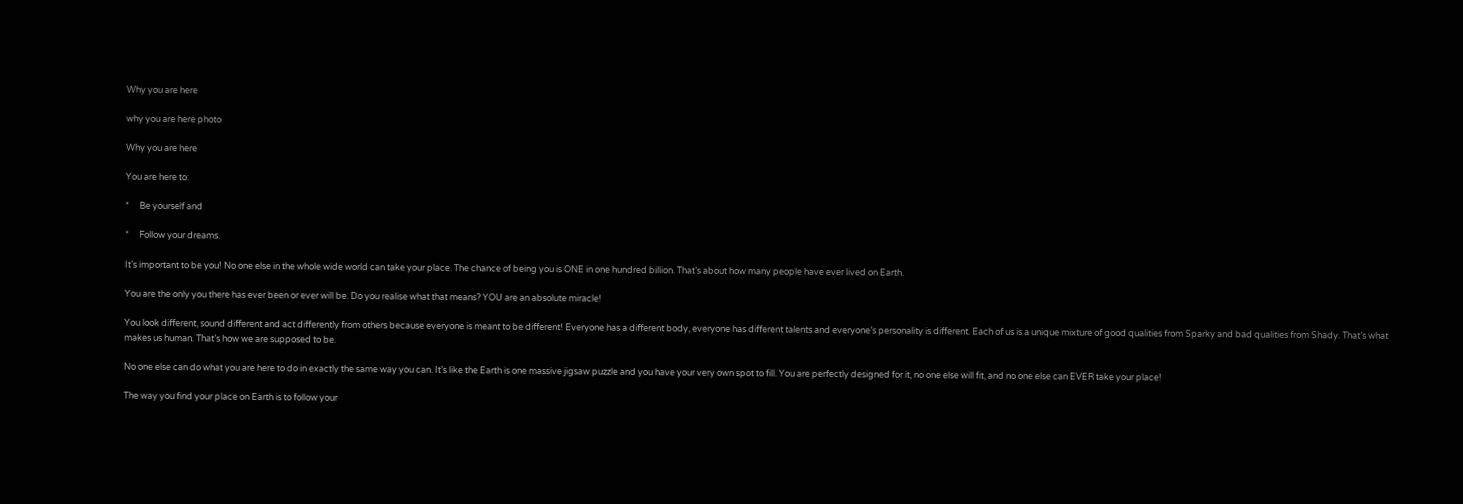Why you are here

why you are here photo

Why you are here

You are here to:

*     Be yourself and

*     Follow your dreams.

It’s important to be you! No one else in the whole wide world can take your place. The chance of being you is ONE in one hundred billion. That’s about how many people have ever lived on Earth.

You are the only you there has ever been or ever will be. Do you realise what that means? YOU are an absolute miracle!

You look different, sound different and act differently from others because everyone is meant to be different! Everyone has a different body, everyone has different talents and everyone’s personality is different. Each of us is a unique mixture of good qualities from Sparky and bad qualities from Shady. That’s what makes us human. That’s how we are supposed to be.

No one else can do what you are here to do in exactly the same way you can. It’s like the Earth is one massive jigsaw puzzle and you have your very own spot to fill. You are perfectly designed for it, no one else will fit, and no one else can EVER take your place!

The way you find your place on Earth is to follow your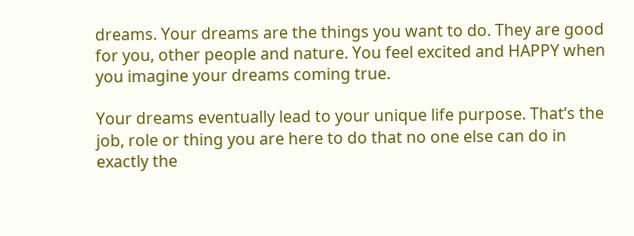dreams. Your dreams are the things you want to do. They are good for you, other people and nature. You feel excited and HAPPY when you imagine your dreams coming true.

Your dreams eventually lead to your unique life purpose. That’s the job, role or thing you are here to do that no one else can do in exactly the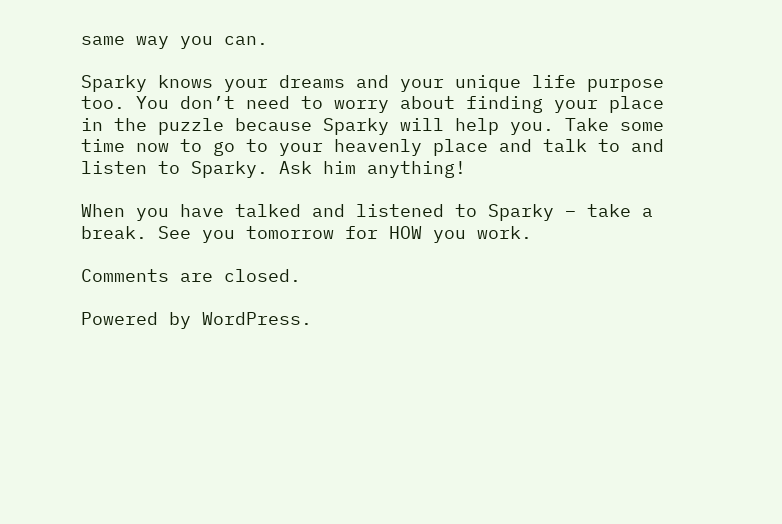same way you can.

Sparky knows your dreams and your unique life purpose too. You don’t need to worry about finding your place in the puzzle because Sparky will help you. Take some time now to go to your heavenly place and talk to and listen to Sparky. Ask him anything!

When you have talked and listened to Sparky – take a break. See you tomorrow for HOW you work.

Comments are closed.

Powered by WordPress.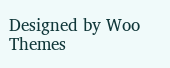Designed by Woo Themes